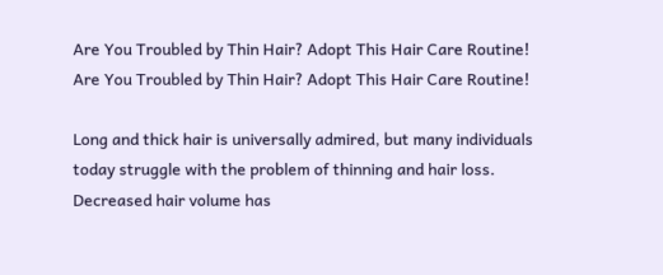Are You Troubled by Thin Hair? Adopt This Hair Care Routine!
Are You Troubled by Thin Hair? Adopt This Hair Care Routine!

Long and thick hair is universally admired, but many individuals today struggle with the problem of thinning and hair loss. Decreased hair volume has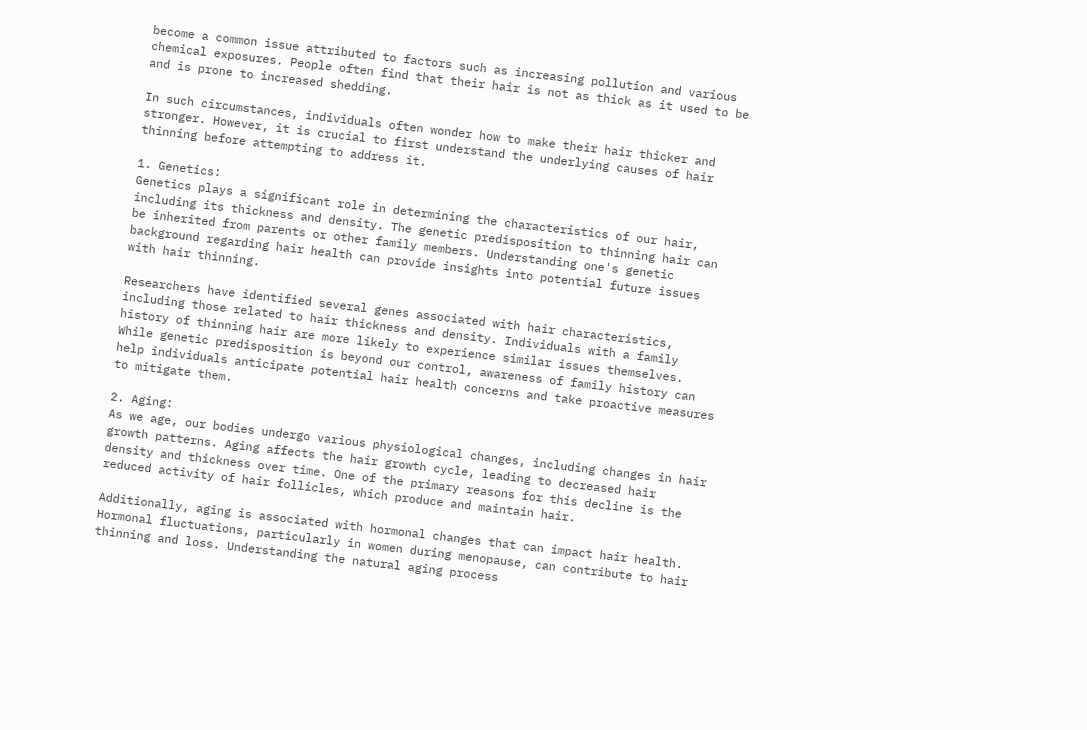become a common issue attributed to factors such as increasing pollution and various chemical exposures. People often find that their hair is not as thick as it used to be and is prone to increased shedding.

In such circumstances, individuals often wonder how to make their hair thicker and stronger. However, it is crucial to first understand the underlying causes of hair thinning before attempting to address it.

1. Genetics:
Genetics plays a significant role in determining the characteristics of our hair, including its thickness and density. The genetic predisposition to thinning hair can be inherited from parents or other family members. Understanding one's genetic background regarding hair health can provide insights into potential future issues with hair thinning.

Researchers have identified several genes associated with hair characteristics, including those related to hair thickness and density. Individuals with a family history of thinning hair are more likely to experience similar issues themselves. While genetic predisposition is beyond our control, awareness of family history can help individuals anticipate potential hair health concerns and take proactive measures to mitigate them.

2. Aging:
As we age, our bodies undergo various physiological changes, including changes in hair growth patterns. Aging affects the hair growth cycle, leading to decreased hair density and thickness over time. One of the primary reasons for this decline is the reduced activity of hair follicles, which produce and maintain hair.

Additionally, aging is associated with hormonal changes that can impact hair health. Hormonal fluctuations, particularly in women during menopause, can contribute to hair thinning and loss. Understanding the natural aging process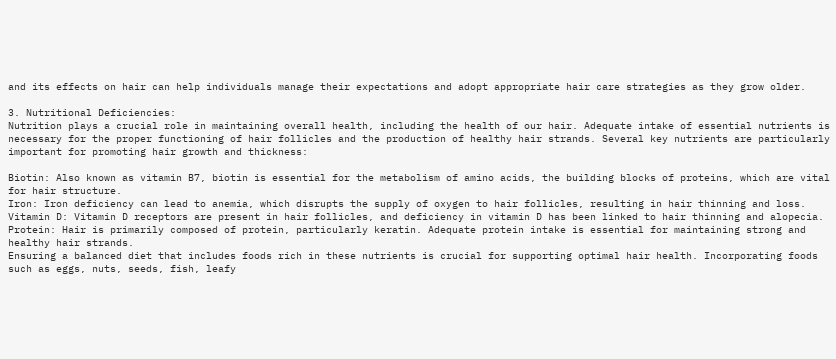and its effects on hair can help individuals manage their expectations and adopt appropriate hair care strategies as they grow older.

3. Nutritional Deficiencies:
Nutrition plays a crucial role in maintaining overall health, including the health of our hair. Adequate intake of essential nutrients is necessary for the proper functioning of hair follicles and the production of healthy hair strands. Several key nutrients are particularly important for promoting hair growth and thickness:

Biotin: Also known as vitamin B7, biotin is essential for the metabolism of amino acids, the building blocks of proteins, which are vital for hair structure.
Iron: Iron deficiency can lead to anemia, which disrupts the supply of oxygen to hair follicles, resulting in hair thinning and loss.
Vitamin D: Vitamin D receptors are present in hair follicles, and deficiency in vitamin D has been linked to hair thinning and alopecia.
Protein: Hair is primarily composed of protein, particularly keratin. Adequate protein intake is essential for maintaining strong and healthy hair strands.
Ensuring a balanced diet that includes foods rich in these nutrients is crucial for supporting optimal hair health. Incorporating foods such as eggs, nuts, seeds, fish, leafy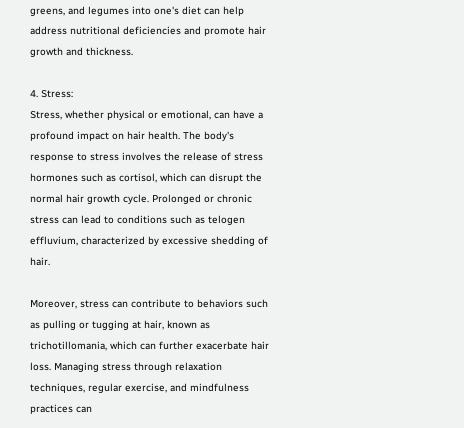greens, and legumes into one's diet can help address nutritional deficiencies and promote hair growth and thickness.

4. Stress:
Stress, whether physical or emotional, can have a profound impact on hair health. The body's response to stress involves the release of stress hormones such as cortisol, which can disrupt the normal hair growth cycle. Prolonged or chronic stress can lead to conditions such as telogen effluvium, characterized by excessive shedding of hair.

Moreover, stress can contribute to behaviors such as pulling or tugging at hair, known as trichotillomania, which can further exacerbate hair loss. Managing stress through relaxation techniques, regular exercise, and mindfulness practices can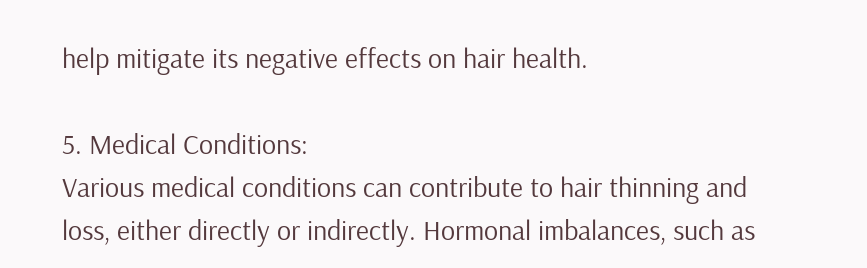help mitigate its negative effects on hair health.

5. Medical Conditions:
Various medical conditions can contribute to hair thinning and loss, either directly or indirectly. Hormonal imbalances, such as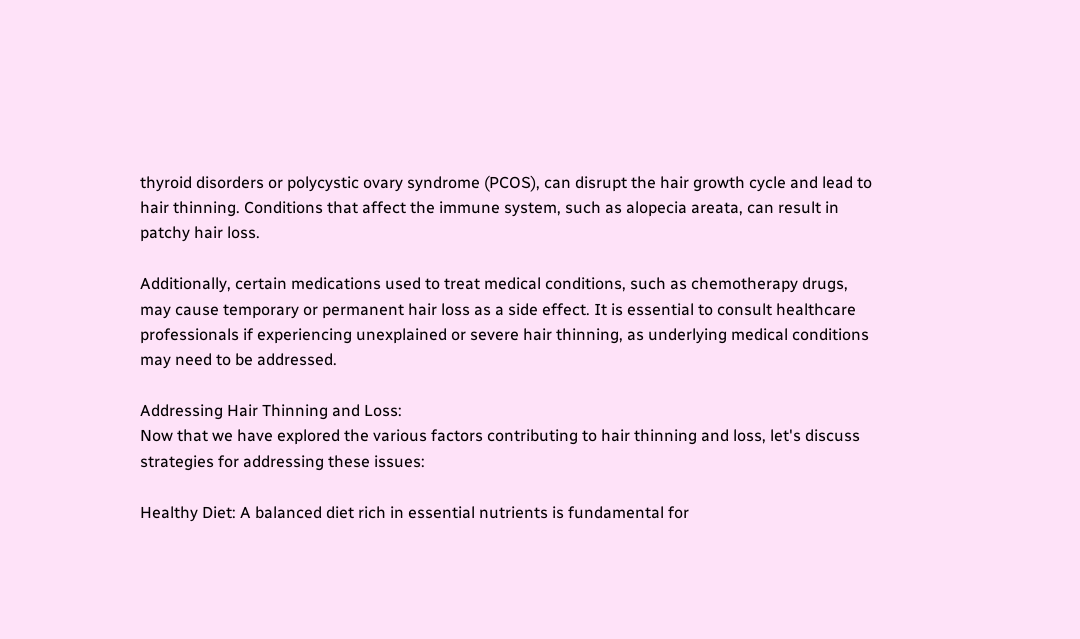thyroid disorders or polycystic ovary syndrome (PCOS), can disrupt the hair growth cycle and lead to hair thinning. Conditions that affect the immune system, such as alopecia areata, can result in patchy hair loss.

Additionally, certain medications used to treat medical conditions, such as chemotherapy drugs, may cause temporary or permanent hair loss as a side effect. It is essential to consult healthcare professionals if experiencing unexplained or severe hair thinning, as underlying medical conditions may need to be addressed.

Addressing Hair Thinning and Loss:
Now that we have explored the various factors contributing to hair thinning and loss, let's discuss strategies for addressing these issues:

Healthy Diet: A balanced diet rich in essential nutrients is fundamental for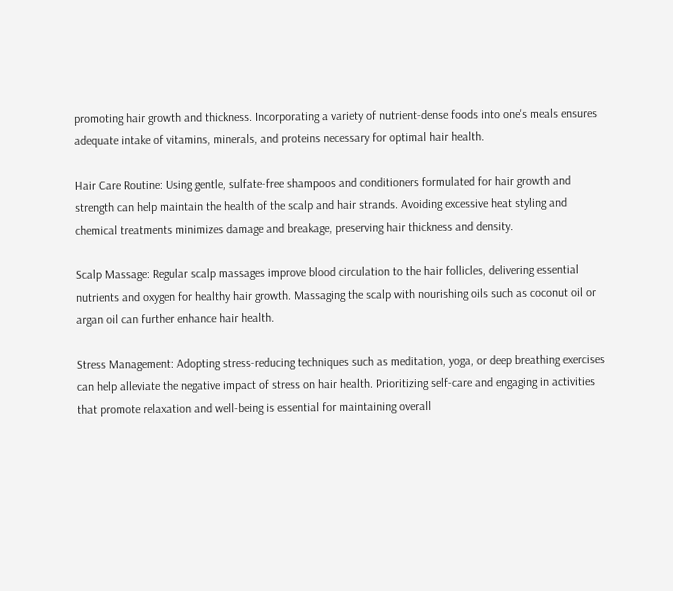promoting hair growth and thickness. Incorporating a variety of nutrient-dense foods into one's meals ensures adequate intake of vitamins, minerals, and proteins necessary for optimal hair health.

Hair Care Routine: Using gentle, sulfate-free shampoos and conditioners formulated for hair growth and strength can help maintain the health of the scalp and hair strands. Avoiding excessive heat styling and chemical treatments minimizes damage and breakage, preserving hair thickness and density.

Scalp Massage: Regular scalp massages improve blood circulation to the hair follicles, delivering essential nutrients and oxygen for healthy hair growth. Massaging the scalp with nourishing oils such as coconut oil or argan oil can further enhance hair health.

Stress Management: Adopting stress-reducing techniques such as meditation, yoga, or deep breathing exercises can help alleviate the negative impact of stress on hair health. Prioritizing self-care and engaging in activities that promote relaxation and well-being is essential for maintaining overall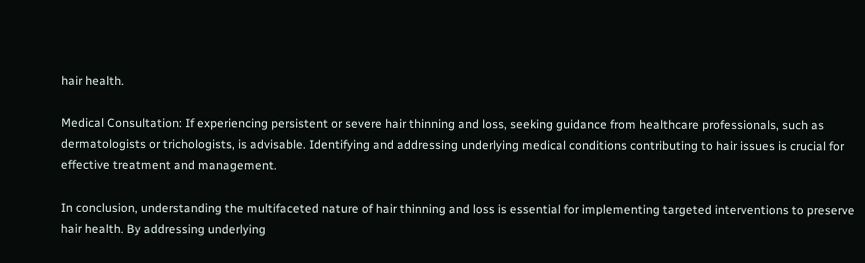hair health.

Medical Consultation: If experiencing persistent or severe hair thinning and loss, seeking guidance from healthcare professionals, such as dermatologists or trichologists, is advisable. Identifying and addressing underlying medical conditions contributing to hair issues is crucial for effective treatment and management.

In conclusion, understanding the multifaceted nature of hair thinning and loss is essential for implementing targeted interventions to preserve hair health. By addressing underlying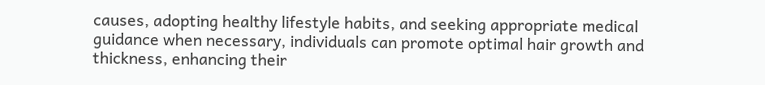causes, adopting healthy lifestyle habits, and seeking appropriate medical guidance when necessary, individuals can promote optimal hair growth and thickness, enhancing their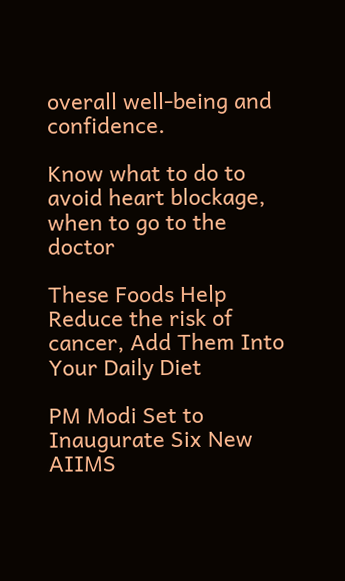overall well-being and confidence.

Know what to do to avoid heart blockage, when to go to the doctor

These Foods Help Reduce the risk of cancer, Add Them Into Your Daily Diet

PM Modi Set to Inaugurate Six New AIIMS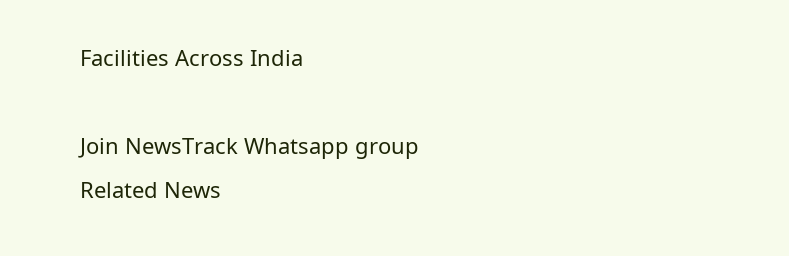Facilities Across India

Join NewsTrack Whatsapp group
Related News